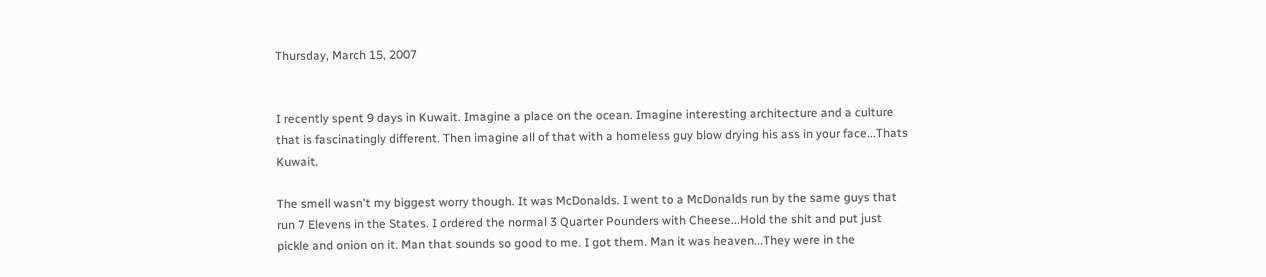Thursday, March 15, 2007


I recently spent 9 days in Kuwait. Imagine a place on the ocean. Imagine interesting architecture and a culture that is fascinatingly different. Then imagine all of that with a homeless guy blow drying his ass in your face...Thats Kuwait.

The smell wasn't my biggest worry though. It was McDonalds. I went to a McDonalds run by the same guys that run 7 Elevens in the States. I ordered the normal 3 Quarter Pounders with Cheese...Hold the shit and put just pickle and onion on it. Man that sounds so good to me. I got them. Man it was heaven...They were in the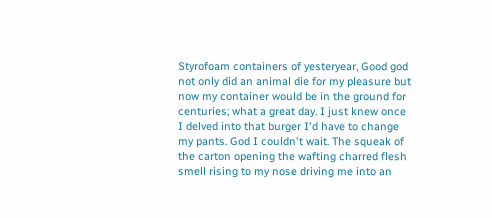Styrofoam containers of yesteryear, Good god not only did an animal die for my pleasure but now my container would be in the ground for centuries; what a great day. I just knew once I delved into that burger I'd have to change my pants. God I couldn't wait. The squeak of the carton opening the wafting charred flesh smell rising to my nose driving me into an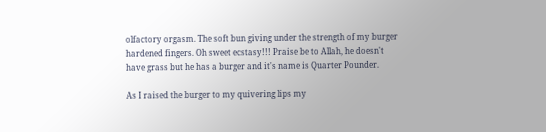olfactory orgasm. The soft bun giving under the strength of my burger hardened fingers. Oh sweet ecstasy!!! Praise be to Allah, he doesn't have grass but he has a burger and it's name is Quarter Pounder.

As I raised the burger to my quivering lips my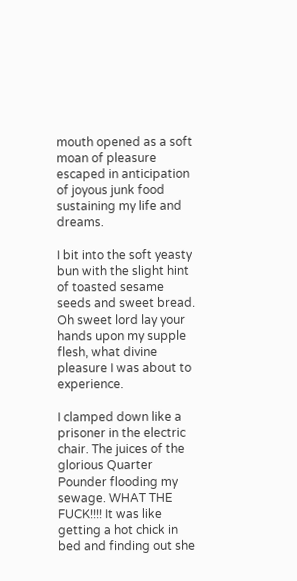mouth opened as a soft moan of pleasure escaped in anticipation of joyous junk food sustaining my life and dreams.

I bit into the soft yeasty bun with the slight hint of toasted sesame seeds and sweet bread. Oh sweet lord lay your hands upon my supple flesh, what divine pleasure I was about to experience.

I clamped down like a prisoner in the electric chair. The juices of the glorious Quarter Pounder flooding my sewage. WHAT THE FUCK!!!! It was like getting a hot chick in bed and finding out she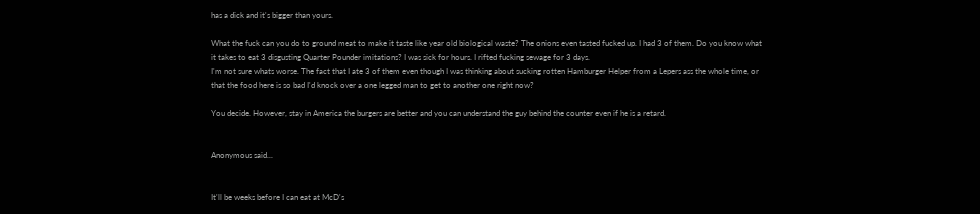has a dick and it's bigger than yours.

What the fuck can you do to ground meat to make it taste like year old biological waste? The onions even tasted fucked up. I had 3 of them. Do you know what it takes to eat 3 disgusting Quarter Pounder imitations? I was sick for hours. I rifted fucking sewage for 3 days.
I'm not sure whats worse. The fact that I ate 3 of them even though I was thinking about sucking rotten Hamburger Helper from a Lepers ass the whole time, or that the food here is so bad I'd knock over a one legged man to get to another one right now?

You decide. However, stay in America the burgers are better and you can understand the guy behind the counter even if he is a retard.


Anonymous said...


It'll be weeks before I can eat at McD's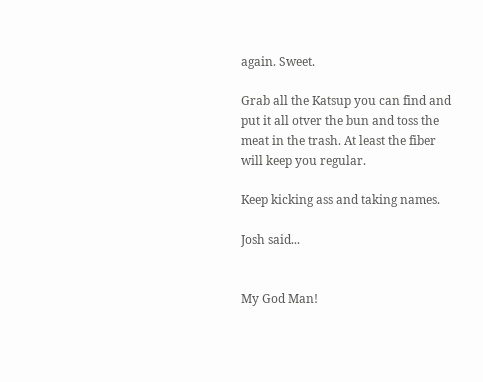again. Sweet.

Grab all the Katsup you can find and put it all otver the bun and toss the meat in the trash. At least the fiber will keep you regular.

Keep kicking ass and taking names.

Josh said...


My God Man!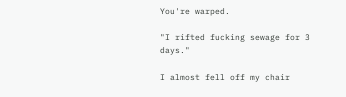You're warped.

"I rifted fucking sewage for 3 days."

I almost fell off my chair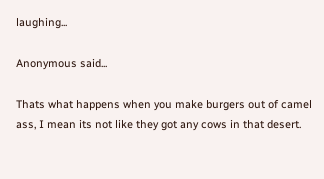laughing...

Anonymous said...

Thats what happens when you make burgers out of camel ass, I mean its not like they got any cows in that desert.